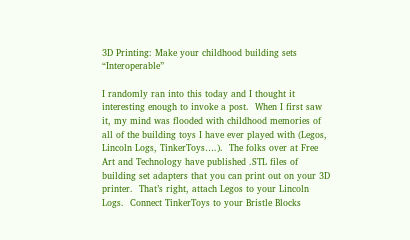3D Printing: Make your childhood building sets “Interoperable”

I randomly ran into this today and I thought it interesting enough to invoke a post.  When I first saw it, my mind was flooded with childhood memories of all of the building toys I have ever played with (Legos, Lincoln Logs, TinkerToys….).  The folks over at Free Art and Technology have published .STL files of building set adapters that you can print out on your 3D printer.  That’s right, attach Legos to your Lincoln Logs.  Connect TinkerToys to your Bristle Blocks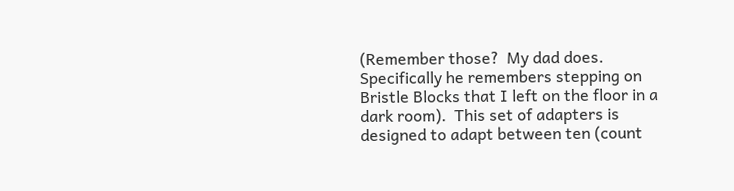(Remember those?  My dad does.  Specifically he remembers stepping on Bristle Blocks that I left on the floor in a dark room).  This set of adapters is designed to adapt between ten (count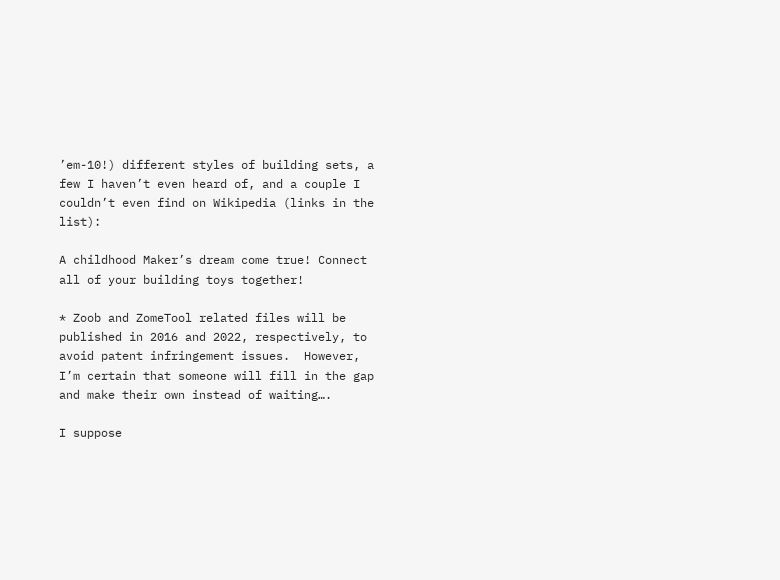’em-10!) different styles of building sets, a few I haven’t even heard of, and a couple I couldn’t even find on Wikipedia (links in the list):

A childhood Maker’s dream come true! Connect all of your building toys together!

* Zoob and ZomeTool related files will be published in 2016 and 2022, respectively, to avoid patent infringement issues.  However, I’m certain that someone will fill in the gap and make their own instead of waiting….

I suppose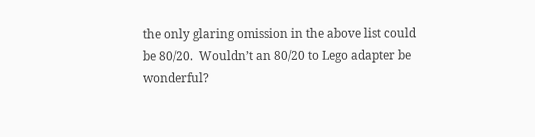the only glaring omission in the above list could be 80/20.  Wouldn’t an 80/20 to Lego adapter be wonderful?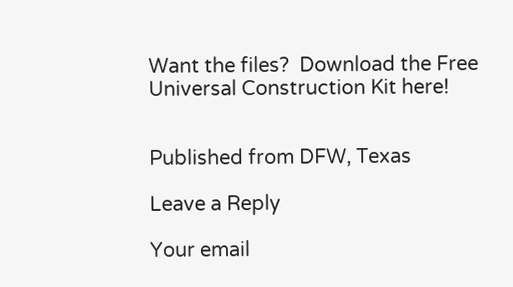Want the files?  Download the Free Universal Construction Kit here!


Published from DFW, Texas

Leave a Reply

Your email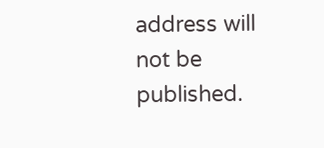address will not be published.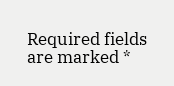Required fields are marked *